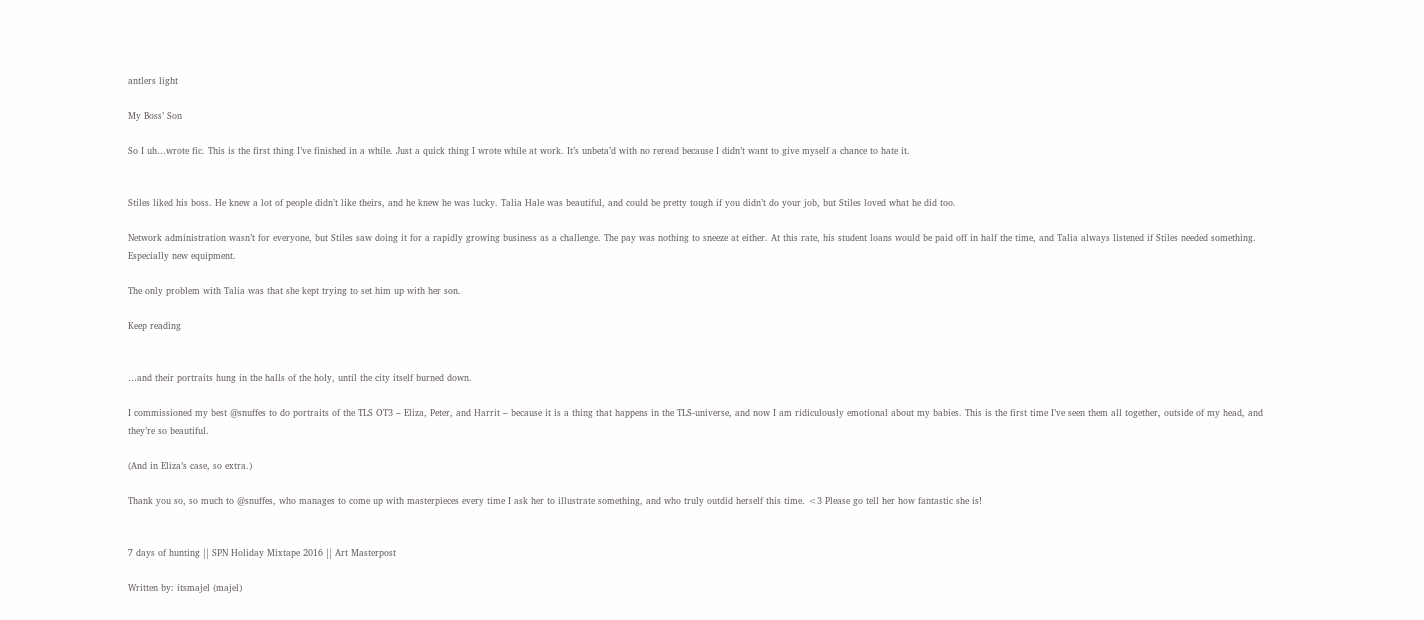antlers light

My Boss’ Son

So I uh…wrote fic. This is the first thing I’ve finished in a while. Just a quick thing I wrote while at work. It’s unbeta’d with no reread because I didn’t want to give myself a chance to hate it.


Stiles liked his boss. He knew a lot of people didn’t like theirs, and he knew he was lucky. Talia Hale was beautiful, and could be pretty tough if you didn’t do your job, but Stiles loved what he did too.

Network administration wasn’t for everyone, but Stiles saw doing it for a rapidly growing business as a challenge. The pay was nothing to sneeze at either. At this rate, his student loans would be paid off in half the time, and Talia always listened if Stiles needed something. Especially new equipment.

The only problem with Talia was that she kept trying to set him up with her son.

Keep reading


…and their portraits hung in the halls of the holy, until the city itself burned down.

I commissioned my best @snuffes to do portraits of the TLS OT3 – Eliza, Peter, and Harrit – because it is a thing that happens in the TLS-universe, and now I am ridiculously emotional about my babies. This is the first time I’ve seen them all together, outside of my head, and they’re so beautiful.

(And in Eliza’s case, so extra.)

Thank you so, so much to @snuffes, who manages to come up with masterpieces every time I ask her to illustrate something, and who truly outdid herself this time. <3 Please go tell her how fantastic she is!


7 days of hunting || SPN Holiday Mixtape 2016 || Art Masterpost

Written by: itsmajel (majel)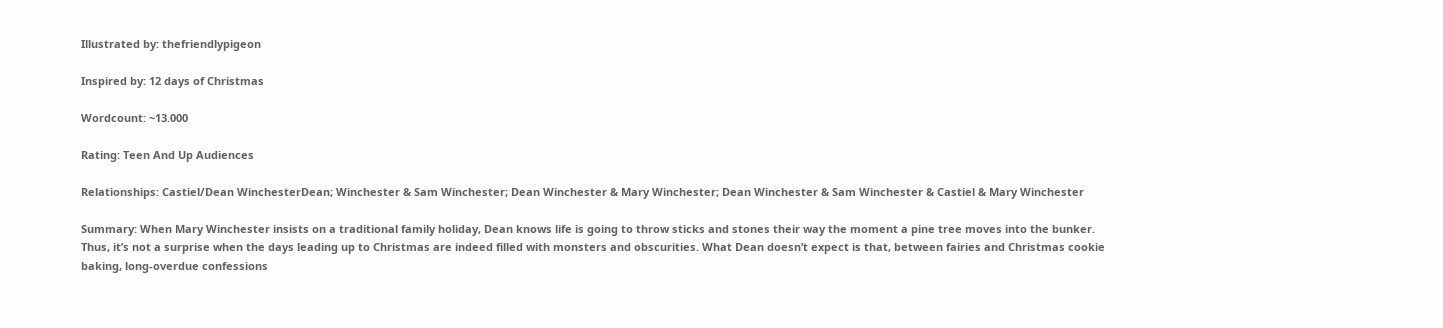Illustrated by: thefriendlypigeon

Inspired by: 12 days of Christmas

Wordcount: ~13.000

Rating: Teen And Up Audiences

Relationships: Castiel/Dean WinchesterDean; Winchester & Sam Winchester; Dean Winchester & Mary Winchester; Dean Winchester & Sam Winchester & Castiel & Mary Winchester

Summary: When Mary Winchester insists on a traditional family holiday, Dean knows life is going to throw sticks and stones their way the moment a pine tree moves into the bunker. Thus, it’s not a surprise when the days leading up to Christmas are indeed filled with monsters and obscurities. What Dean doesn’t expect is that, between fairies and Christmas cookie baking, long-overdue confessions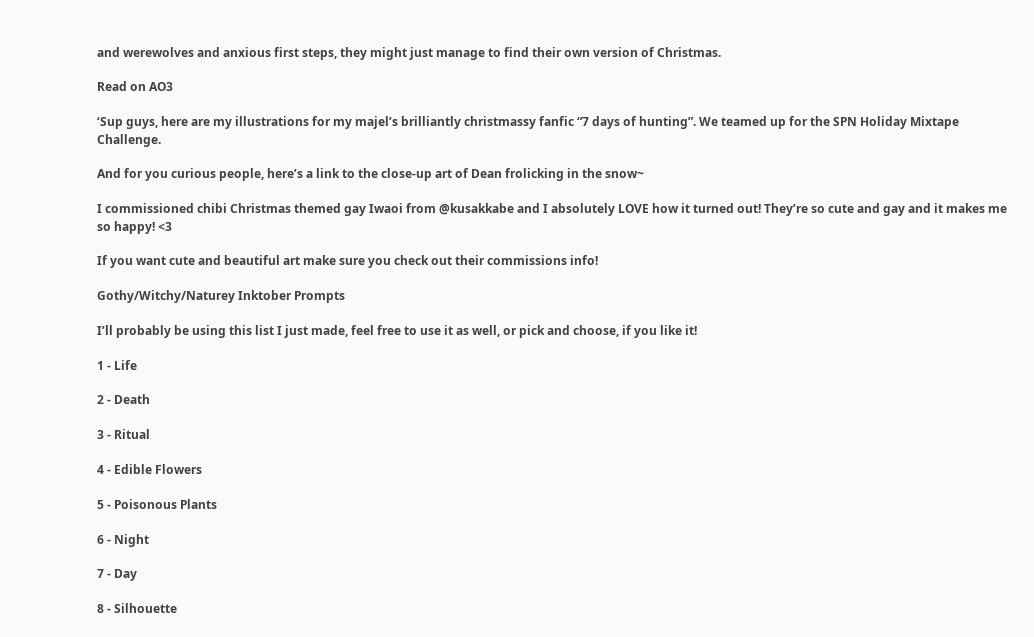and werewolves and anxious first steps, they might just manage to find their own version of Christmas.

Read on AO3

‘Sup guys, here are my illustrations for my majel’s brilliantly christmassy fanfic “7 days of hunting”. We teamed up for the SPN Holiday Mixtape Challenge.

And for you curious people, here’s a link to the close-up art of Dean frolicking in the snow~

I commissioned chibi Christmas themed gay Iwaoi from @kusakkabe and I absolutely LOVE how it turned out! They’re so cute and gay and it makes me so happy! <3

If you want cute and beautiful art make sure you check out their commissions info!

Gothy/Witchy/Naturey Inktober Prompts

I’ll probably be using this list I just made, feel free to use it as well, or pick and choose, if you like it!

1 - Life

2 - Death

3 - Ritual

4 - Edible Flowers

5 - Poisonous Plants

6 - Night

7 - Day

8 - Silhouette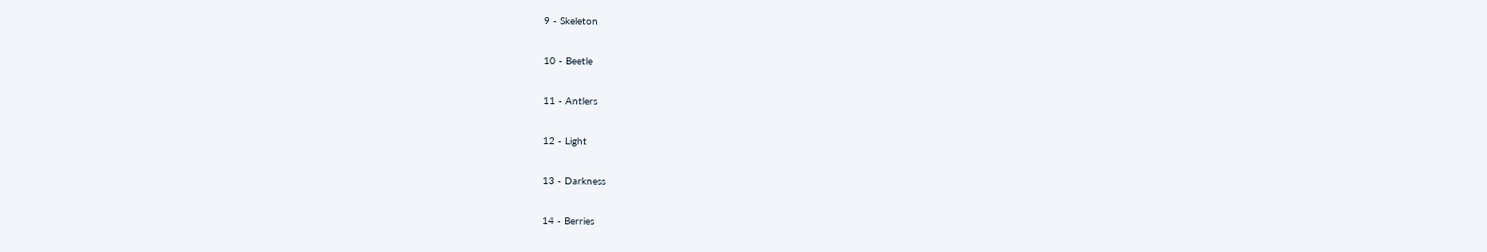9 - Skeleton

10 - Beetle

11 - Antlers

12 - Light

13 - Darkness

14 - Berries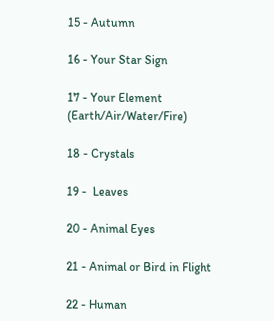15 - Autumn

16 - Your Star Sign

17 - Your Element (Earth/Air/Water/Fire)

18 - Crystals

19 -  Leaves

20 - Animal Eyes

21 - Animal or Bird in Flight

22 - Human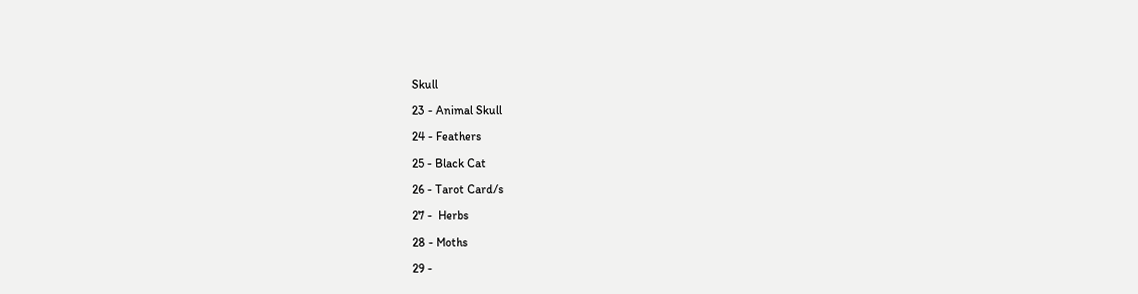Skull

23 - Animal Skull

24 - Feathers

25 - Black Cat

26 - Tarot Card/s

27 -  Herbs

28 - Moths

29 -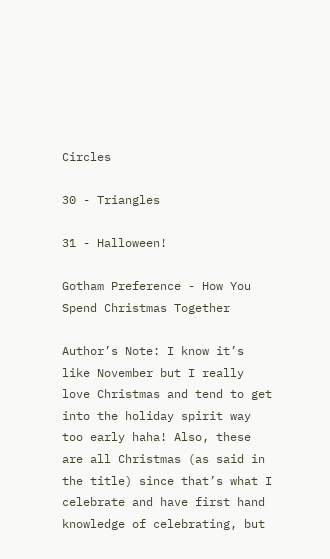Circles

30 - Triangles

31 - Halloween!

Gotham Preference - How You Spend Christmas Together

Author’s Note: I know it’s like November but I really love Christmas and tend to get into the holiday spirit way too early haha! Also, these are all Christmas (as said in the title) since that’s what I celebrate and have first hand knowledge of celebrating, but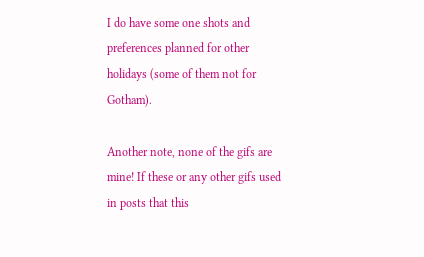I do have some one shots and preferences planned for other holidays (some of them not for Gotham).

Another note, none of the gifs are mine! If these or any other gifs used in posts that this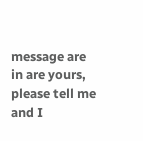message are in are yours, please tell me and I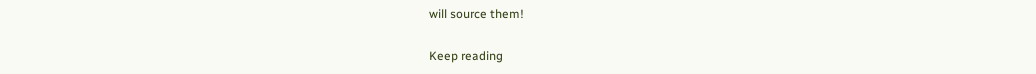will source them!

Keep reading